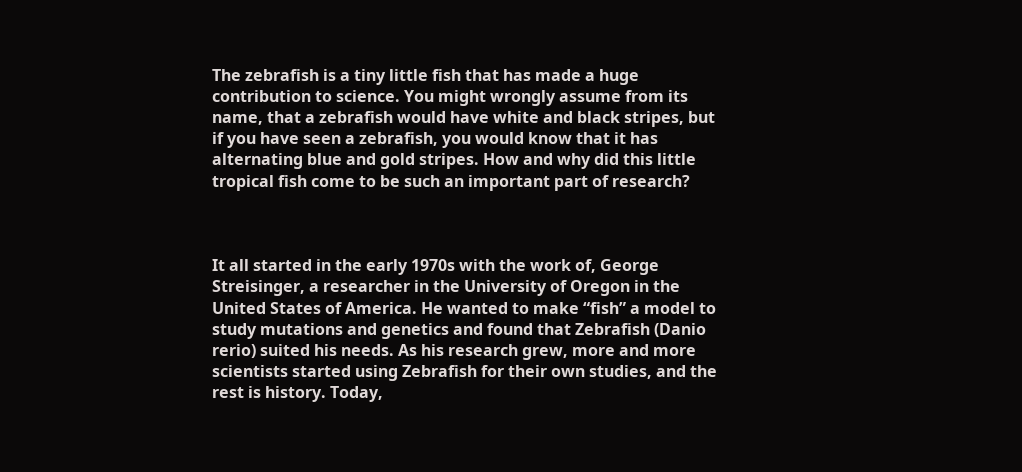The zebrafish is a tiny little fish that has made a huge contribution to science. You might wrongly assume from its name, that a zebrafish would have white and black stripes, but if you have seen a zebrafish, you would know that it has alternating blue and gold stripes. How and why did this little tropical fish come to be such an important part of research?



It all started in the early 1970s with the work of, George Streisinger, a researcher in the University of Oregon in the United States of America. He wanted to make “fish” a model to study mutations and genetics and found that Zebrafish (Danio rerio) suited his needs. As his research grew, more and more scientists started using Zebrafish for their own studies, and the rest is history. Today,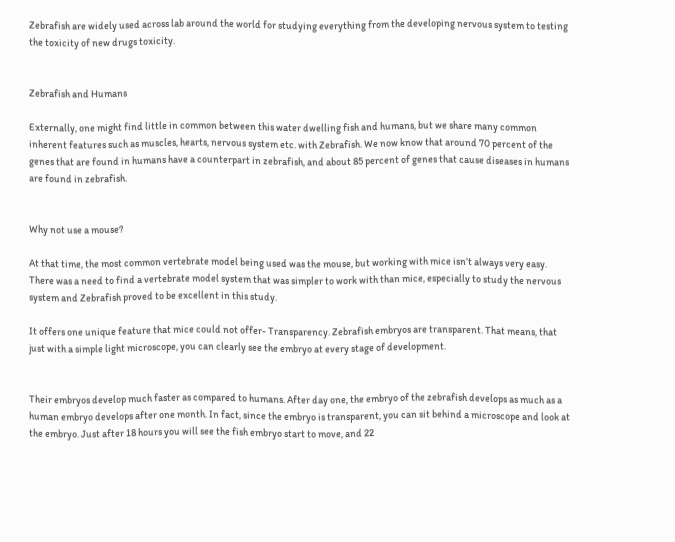Zebrafish are widely used across lab around the world for studying everything from the developing nervous system to testing the toxicity of new drugs toxicity.


Zebrafish and Humans

Externally, one might find little in common between this water dwelling fish and humans, but we share many common inherent features such as muscles, hearts, nervous system etc. with Zebrafish. We now know that around 70 percent of the genes that are found in humans have a counterpart in zebrafish, and about 85 percent of genes that cause diseases in humans are found in zebrafish.


Why not use a mouse?

At that time, the most common vertebrate model being used was the mouse, but working with mice isn’t always very easy. There was a need to find a vertebrate model system that was simpler to work with than mice, especially to study the nervous system and Zebrafish proved to be excellent in this study.

It offers one unique feature that mice could not offer- Transparency. Zebrafish embryos are transparent. That means, that just with a simple light microscope, you can clearly see the embryo at every stage of development.


Their embryos develop much faster as compared to humans. After day one, the embryo of the zebrafish develops as much as a human embryo develops after one month. In fact, since the embryo is transparent, you can sit behind a microscope and look at the embryo. Just after 18 hours you will see the fish embryo start to move, and 22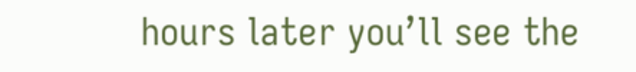hours later you’ll see the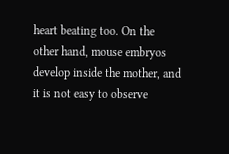heart beating too. On the other hand, mouse embryos develop inside the mother, and it is not easy to observe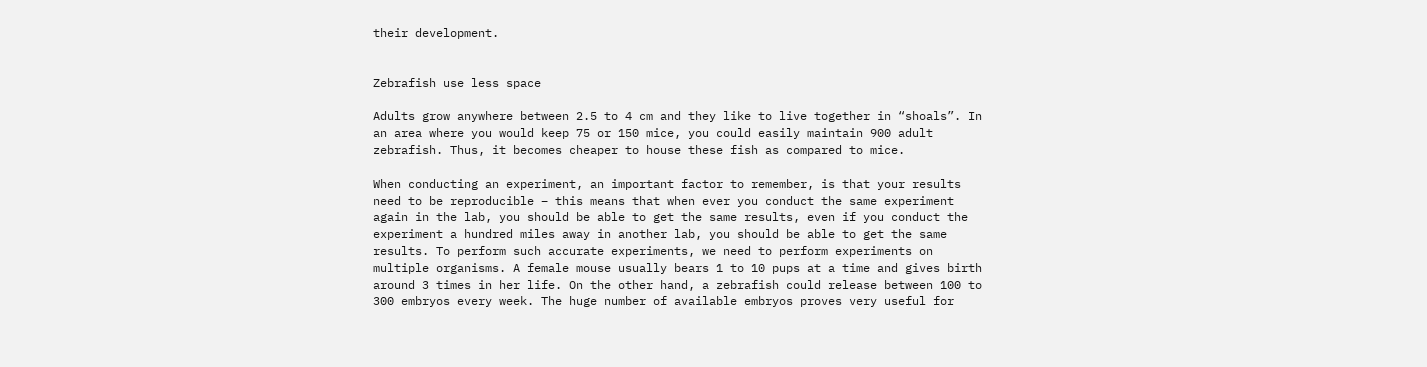their development.


Zebrafish use less space

Adults grow anywhere between 2.5 to 4 cm and they like to live together in “shoals”. In an area where you would keep 75 or 150 mice, you could easily maintain 900 adult zebrafish. Thus, it becomes cheaper to house these fish as compared to mice.

When conducting an experiment, an important factor to remember, is that your results need to be reproducible – this means that when ever you conduct the same experiment again in the lab, you should be able to get the same results, even if you conduct the experiment a hundred miles away in another lab, you should be able to get the same results. To perform such accurate experiments, we need to perform experiments on multiple organisms. A female mouse usually bears 1 to 10 pups at a time and gives birth around 3 times in her life. On the other hand, a zebrafish could release between 100 to 300 embryos every week. The huge number of available embryos proves very useful for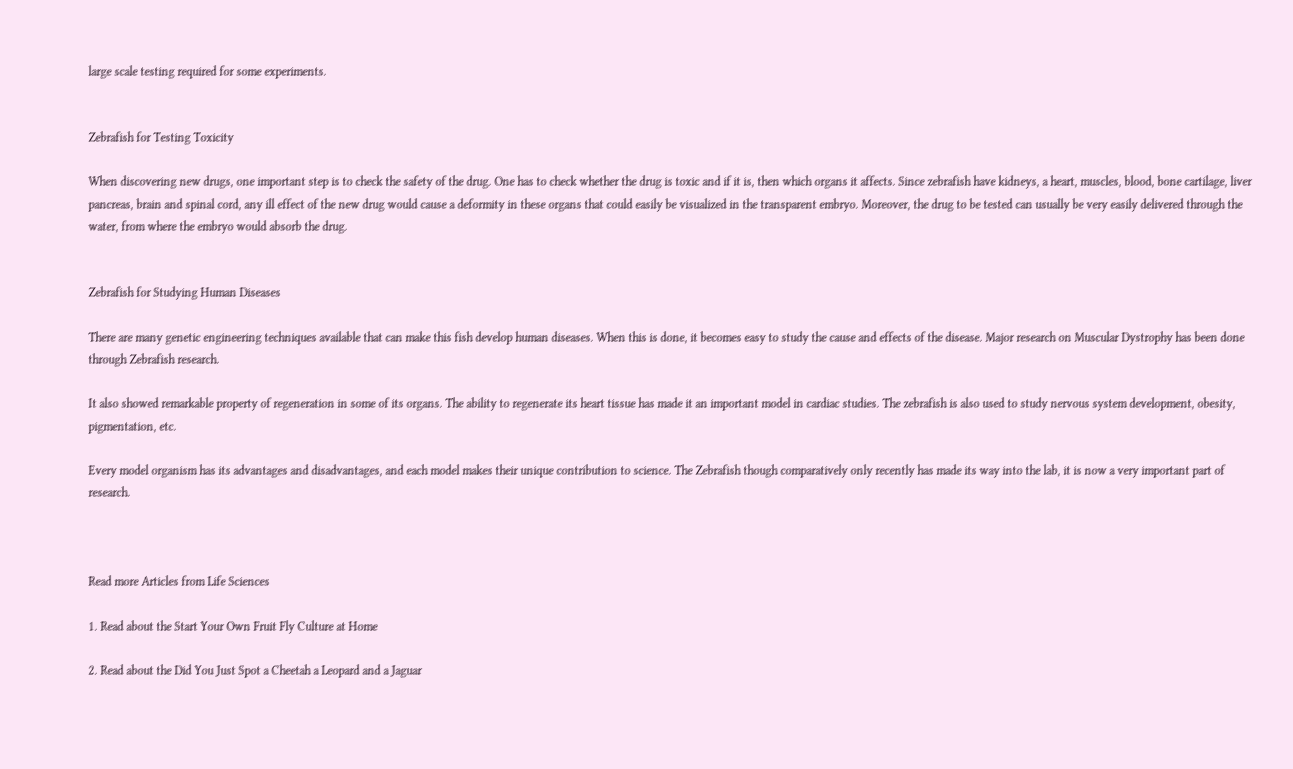large scale testing required for some experiments.


Zebrafish for Testing Toxicity

When discovering new drugs, one important step is to check the safety of the drug. One has to check whether the drug is toxic and if it is, then which organs it affects. Since zebrafish have kidneys, a heart, muscles, blood, bone cartilage, liver pancreas, brain and spinal cord, any ill effect of the new drug would cause a deformity in these organs that could easily be visualized in the transparent embryo. Moreover, the drug to be tested can usually be very easily delivered through the water, from where the embryo would absorb the drug.


Zebrafish for Studying Human Diseases

There are many genetic engineering techniques available that can make this fish develop human diseases. When this is done, it becomes easy to study the cause and effects of the disease. Major research on Muscular Dystrophy has been done through Zebrafish research.

It also showed remarkable property of regeneration in some of its organs. The ability to regenerate its heart tissue has made it an important model in cardiac studies. The zebrafish is also used to study nervous system development, obesity, pigmentation, etc.

Every model organism has its advantages and disadvantages, and each model makes their unique contribution to science. The Zebrafish though comparatively only recently has made its way into the lab, it is now a very important part of research.



Read more Articles from Life Sciences

1. Read about the Start Your Own Fruit Fly Culture at Home

2. Read about the Did You Just Spot a Cheetah a Leopard and a Jaguar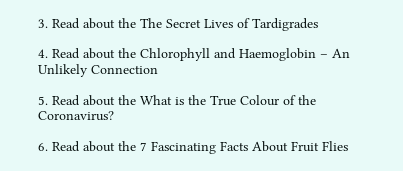3. Read about the The Secret Lives of Tardigrades

4. Read about the Chlorophyll and Haemoglobin – An Unlikely Connection

5. Read about the What is the True Colour of the Coronavirus?

6. Read about the 7 Fascinating Facts About Fruit Flies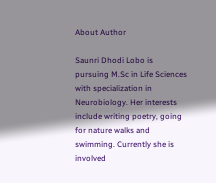About Author

Saunri Dhodi Lobo is pursuing M.Sc in Life Sciences with specialization in Neurobiology. Her interests include writing poetry, going for nature walks and swimming. Currently she is involved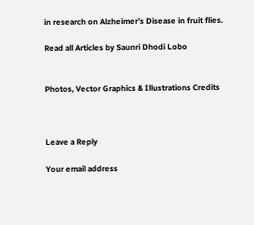in research on Alzheimer’s Disease in fruit flies.

Read all Articles by Saunri Dhodi Lobo


Photos, Vector Graphics & Illustrations Credits



Leave a Reply

Your email address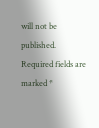will not be published. Required fields are marked *